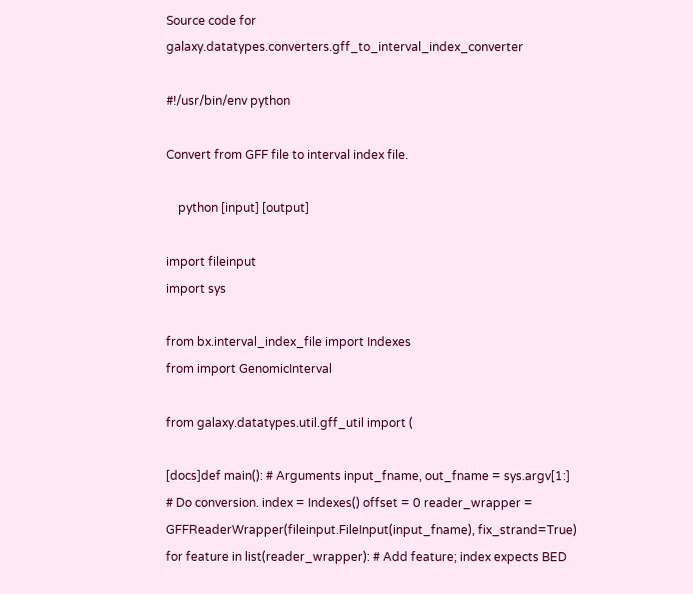Source code for galaxy.datatypes.converters.gff_to_interval_index_converter

#!/usr/bin/env python

Convert from GFF file to interval index file.

    python [input] [output]

import fileinput
import sys

from bx.interval_index_file import Indexes
from import GenomicInterval

from galaxy.datatypes.util.gff_util import (

[docs]def main(): # Arguments input_fname, out_fname = sys.argv[1:] # Do conversion. index = Indexes() offset = 0 reader_wrapper = GFFReaderWrapper(fileinput.FileInput(input_fname), fix_strand=True) for feature in list(reader_wrapper): # Add feature; index expects BED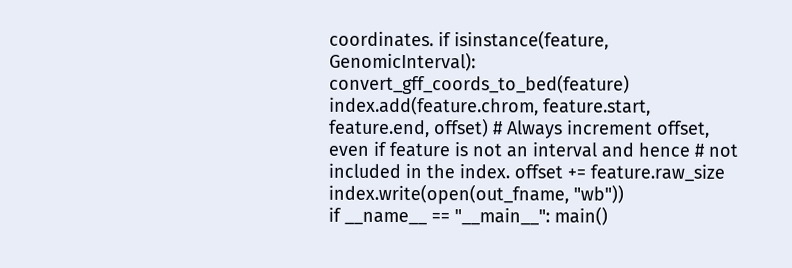coordinates. if isinstance(feature, GenomicInterval): convert_gff_coords_to_bed(feature) index.add(feature.chrom, feature.start, feature.end, offset) # Always increment offset, even if feature is not an interval and hence # not included in the index. offset += feature.raw_size index.write(open(out_fname, "wb"))
if __name__ == "__main__": main()